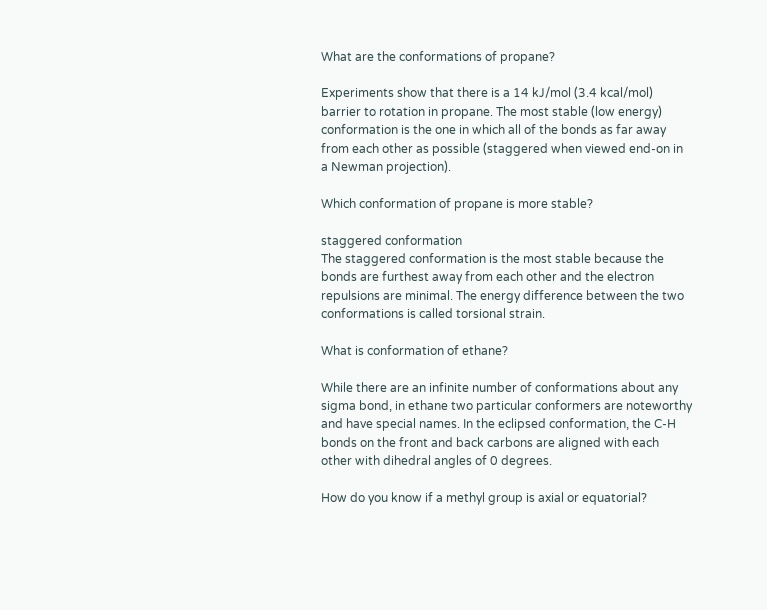What are the conformations of propane?

Experiments show that there is a 14 kJ/mol (3.4 kcal/mol) barrier to rotation in propane. The most stable (low energy) conformation is the one in which all of the bonds as far away from each other as possible (staggered when viewed end-on in a Newman projection).

Which conformation of propane is more stable?

staggered conformation
The staggered conformation is the most stable because the bonds are furthest away from each other and the electron repulsions are minimal. The energy difference between the two conformations is called torsional strain.

What is conformation of ethane?

While there are an infinite number of conformations about any sigma bond, in ethane two particular conformers are noteworthy and have special names. In the eclipsed conformation, the C-H bonds on the front and back carbons are aligned with each other with dihedral angles of 0 degrees.

How do you know if a methyl group is axial or equatorial?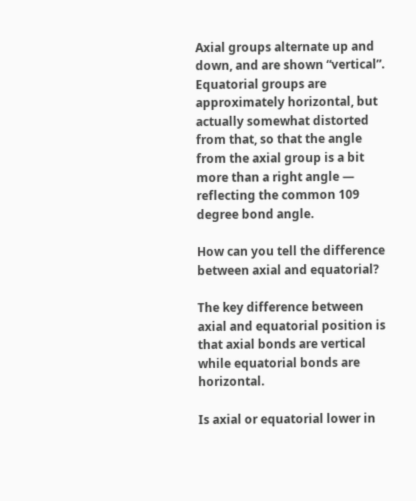Axial groups alternate up and down, and are shown “vertical”. Equatorial groups are approximately horizontal, but actually somewhat distorted from that, so that the angle from the axial group is a bit more than a right angle — reflecting the common 109 degree bond angle.

How can you tell the difference between axial and equatorial?

The key difference between axial and equatorial position is that axial bonds are vertical while equatorial bonds are horizontal.

Is axial or equatorial lower in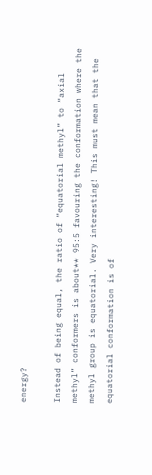energy?

Instead of being equal, the ratio of “equatorial methyl” to “axial methyl” conformers is about** 95:5 favouring the conformation where the methyl group is equatorial. Very interesting! This must mean that the equatorial conformation is of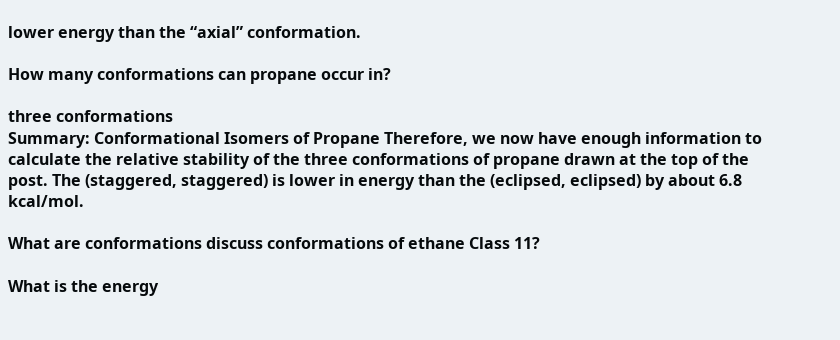lower energy than the “axial” conformation.

How many conformations can propane occur in?

three conformations
Summary: Conformational Isomers of Propane Therefore, we now have enough information to calculate the relative stability of the three conformations of propane drawn at the top of the post. The (staggered, staggered) is lower in energy than the (eclipsed, eclipsed) by about 6.8 kcal/mol.

What are conformations discuss conformations of ethane Class 11?

What is the energy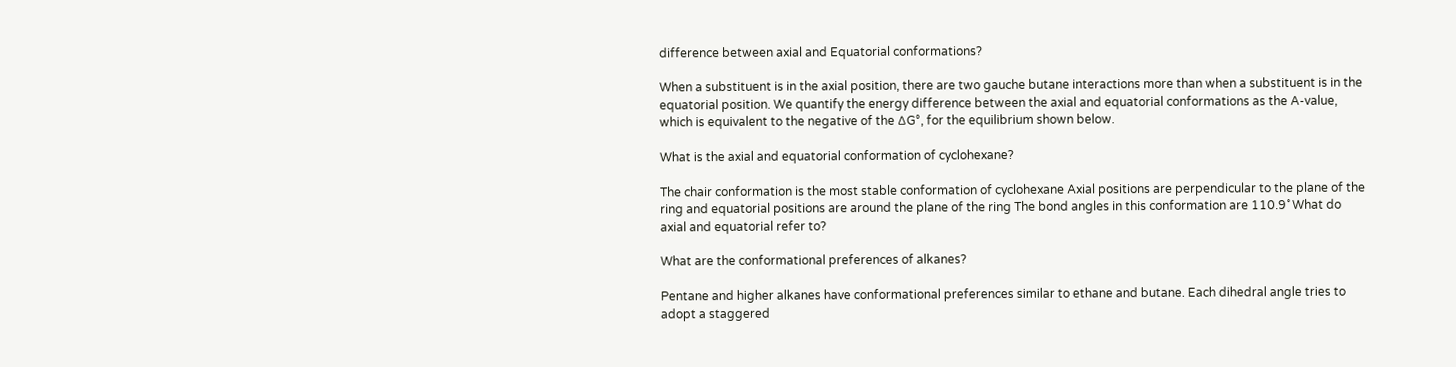difference between axial and Equatorial conformations?

When a substituent is in the axial position, there are two gauche butane interactions more than when a substituent is in the equatorial position. We quantify the energy difference between the axial and equatorial conformations as the A-value, which is equivalent to the negative of the ∆G°, for the equilibrium shown below.

What is the axial and equatorial conformation of cyclohexane?

The chair conformation is the most stable conformation of cyclohexane Axial positions are perpendicular to the plane of the ring and equatorial positions are around the plane of the ring The bond angles in this conformation are 110.9˚ What do axial and equatorial refer to?

What are the conformational preferences of alkanes?

Pentane and higher alkanes have conformational preferences similar to ethane and butane. Each dihedral angle tries to adopt a staggered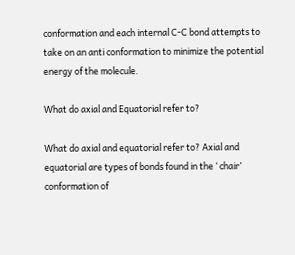conformation and each internal C-C bond attempts to take on an anti conformation to minimize the potential energy of the molecule.

What do axial and Equatorial refer to?

What do axial and equatorial refer to? Axial and equatorial are types of bonds found in the ‘ chair’ conformation of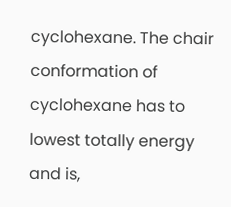cyclohexane. The chair conformation of cyclohexane has to lowest totally energy and is,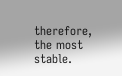therefore, the most stable.